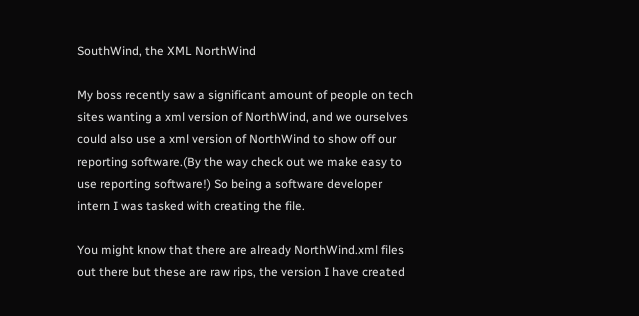SouthWind, the XML NorthWind

My boss recently saw a significant amount of people on tech sites wanting a xml version of NorthWind, and we ourselves could also use a xml version of NorthWind to show off our reporting software.(By the way check out we make easy to use reporting software!) So being a software developer intern I was tasked with creating the file.

You might know that there are already NorthWind.xml files out there but these are raw rips, the version I have created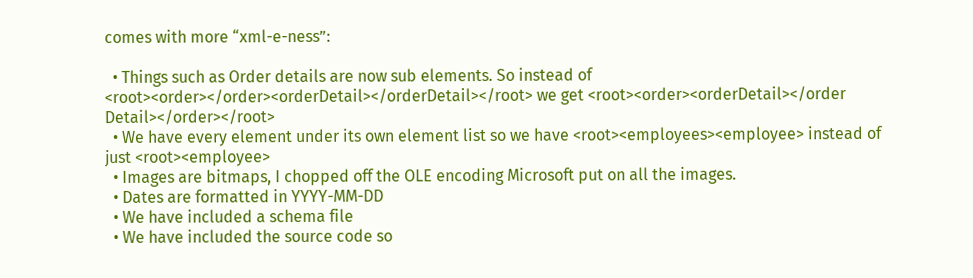comes with more “xml-e-ness”:

  • Things such as Order details are now sub elements. So instead of <root><order></order><orderDetail></orderDetail></root> we get <root><order><orderDetail></order Detail></order></root>
  • We have every element under its own element list so we have <root><employees><employee> instead of just <root><employee>
  • Images are bitmaps, I chopped off the OLE encoding Microsoft put on all the images.
  • Dates are formatted in YYYY-MM-DD
  • We have included a schema file
  • We have included the source code so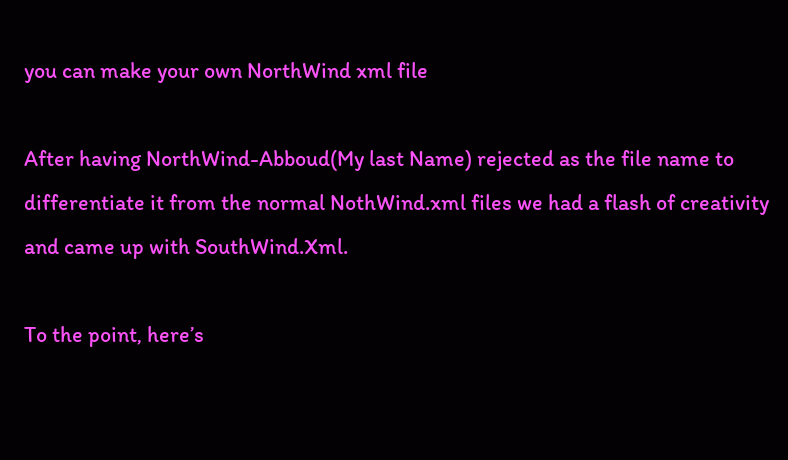you can make your own NorthWind xml file

After having NorthWind-Abboud(My last Name) rejected as the file name to differentiate it from the normal NothWind.xml files we had a flash of creativity and came up with SouthWind.Xml.

To the point, here’s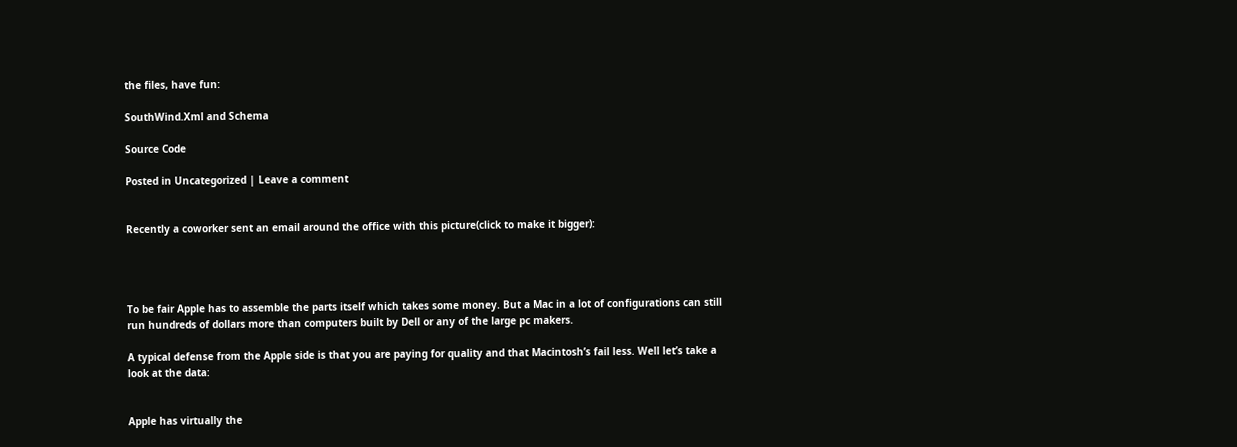the files, have fun:

SouthWind.Xml and Schema

Source Code

Posted in Uncategorized | Leave a comment


Recently a coworker sent an email around the office with this picture(click to make it bigger):




To be fair Apple has to assemble the parts itself which takes some money. But a Mac in a lot of configurations can still run hundreds of dollars more than computers built by Dell or any of the large pc makers.

A typical defense from the Apple side is that you are paying for quality and that Macintosh’s fail less. Well let’s take a look at the data:


Apple has virtually the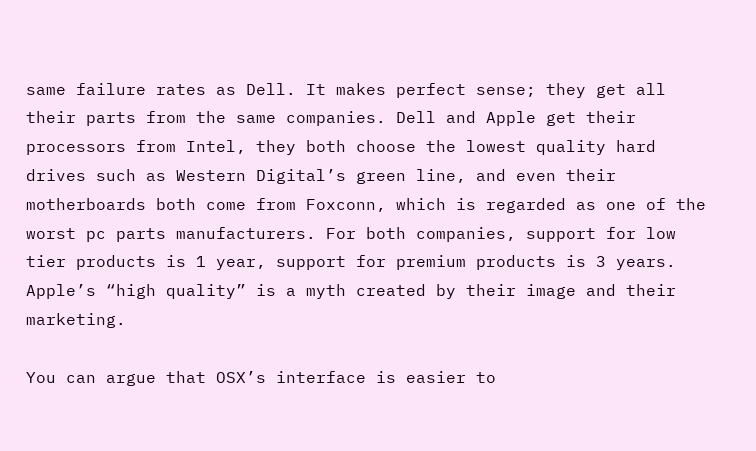same failure rates as Dell. It makes perfect sense; they get all their parts from the same companies. Dell and Apple get their processors from Intel, they both choose the lowest quality hard drives such as Western Digital’s green line, and even their motherboards both come from Foxconn, which is regarded as one of the worst pc parts manufacturers. For both companies, support for low tier products is 1 year, support for premium products is 3 years. Apple’s “high quality” is a myth created by their image and their marketing.

You can argue that OSX’s interface is easier to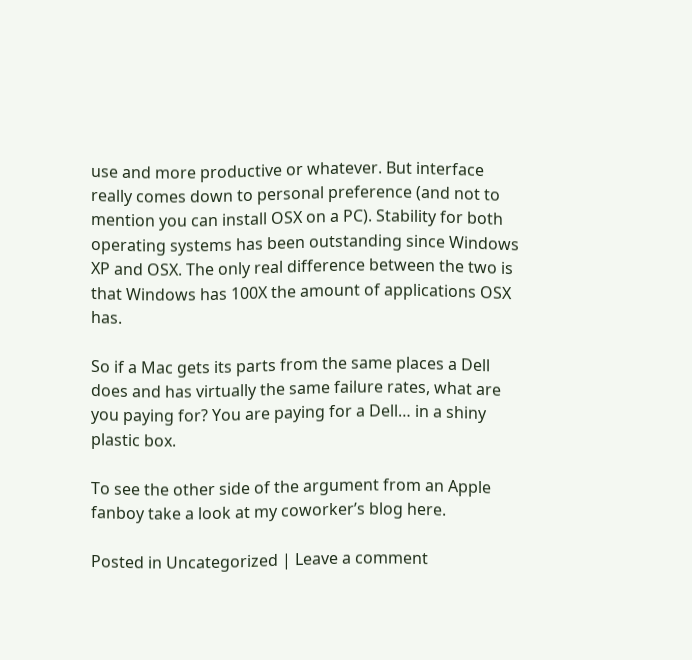use and more productive or whatever. But interface really comes down to personal preference (and not to mention you can install OSX on a PC). Stability for both operating systems has been outstanding since Windows XP and OSX. The only real difference between the two is that Windows has 100X the amount of applications OSX has.

So if a Mac gets its parts from the same places a Dell does and has virtually the same failure rates, what are you paying for? You are paying for a Dell… in a shiny plastic box.

To see the other side of the argument from an Apple fanboy take a look at my coworker’s blog here.

Posted in Uncategorized | Leave a comment